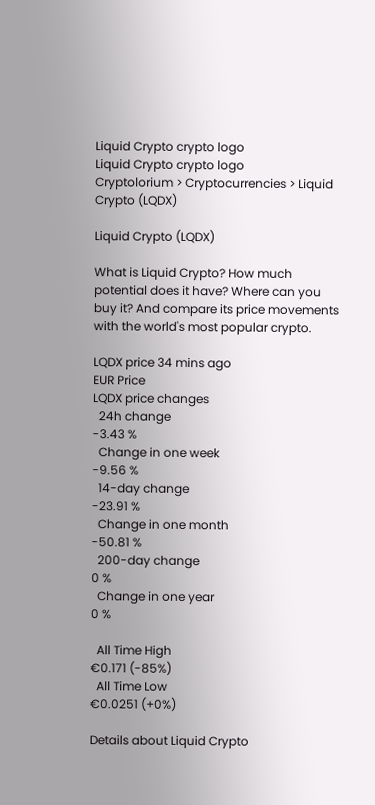Liquid Crypto crypto logo
Liquid Crypto crypto logo
Cryptolorium > Cryptocurrencies > Liquid Crypto (LQDX)

Liquid Crypto (LQDX)

What is Liquid Crypto? How much potential does it have? Where can you buy it? And compare its price movements with the world's most popular crypto.

LQDX price 34 mins ago
EUR Price
LQDX price changes
  24h change
-3.43 %
  Change in one week
-9.56 %
  14-day change
-23.91 %
  Change in one month
-50.81 %
  200-day change
0 %
  Change in one year
0 %

  All Time High
€0.171 (-85%)
  All Time Low
€0.0251 (+0%)

Details about Liquid Crypto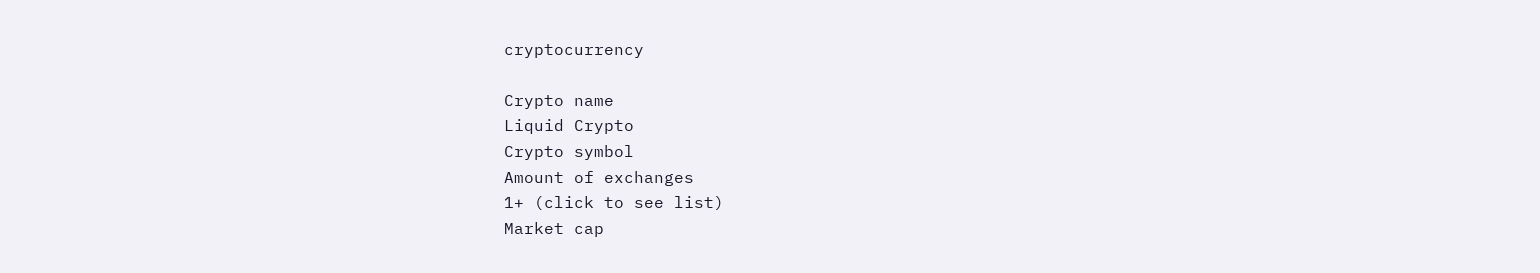cryptocurrency

Crypto name
Liquid Crypto
Crypto symbol
Amount of exchanges
1+ (click to see list)
Market cap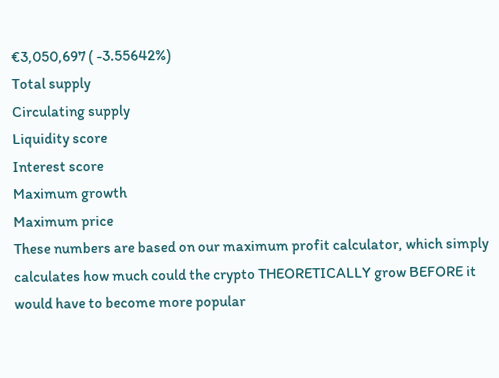€3,050,697 ( -3.55642%)
Total supply
Circulating supply
Liquidity score
Interest score
Maximum growth
Maximum price
These numbers are based on our maximum profit calculator, which simply calculates how much could the crypto THEORETICALLY grow BEFORE it would have to become more popular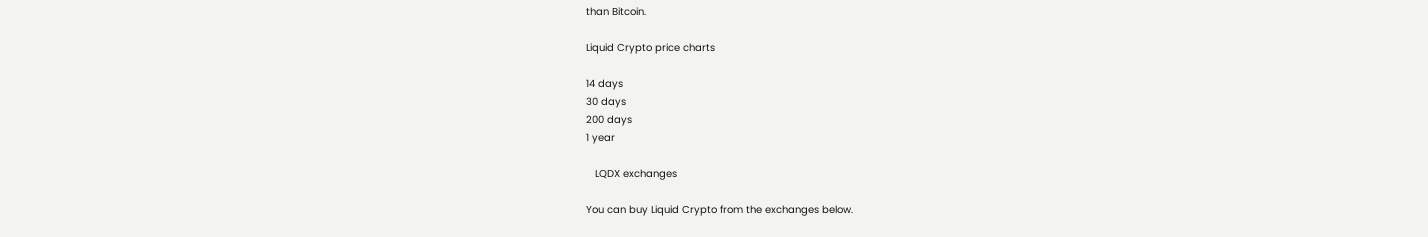than Bitcoin.

Liquid Crypto price charts

14 days
30 days
200 days
1 year

   LQDX exchanges

You can buy Liquid Crypto from the exchanges below.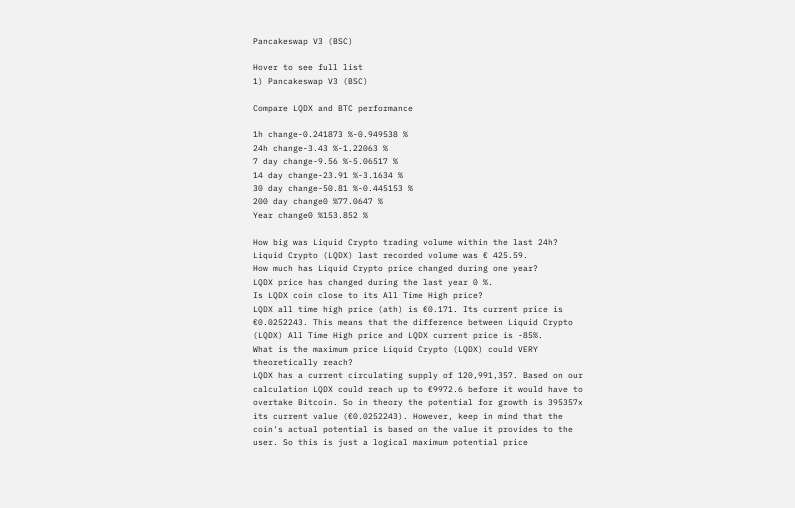Pancakeswap V3 (BSC)

Hover to see full list
1) Pancakeswap V3 (BSC)

Compare LQDX and BTC performance

1h change-0.241873 %-0.949538 %
24h change-3.43 %-1.22063 %
7 day change-9.56 %-5.06517 %
14 day change-23.91 %-3.1634 %
30 day change-50.81 %-0.445153 %
200 day change0 %77.0647 %
Year change0 %153.852 %

How big was Liquid Crypto trading volume within the last 24h?
Liquid Crypto (LQDX) last recorded volume was € 425.59.
How much has Liquid Crypto price changed during one year?
LQDX price has changed during the last year 0 %.
Is LQDX coin close to its All Time High price?
LQDX all time high price (ath) is €0.171. Its current price is €0.0252243. This means that the difference between Liquid Crypto (LQDX) All Time High price and LQDX current price is -85%.
What is the maximum price Liquid Crypto (LQDX) could VERY theoretically reach?
LQDX has a current circulating supply of 120,991,357. Based on our calculation LQDX could reach up to €9972.6 before it would have to overtake Bitcoin. So in theory the potential for growth is 395357x its current value (€0.0252243). However, keep in mind that the coin's actual potential is based on the value it provides to the user. So this is just a logical maximum potential price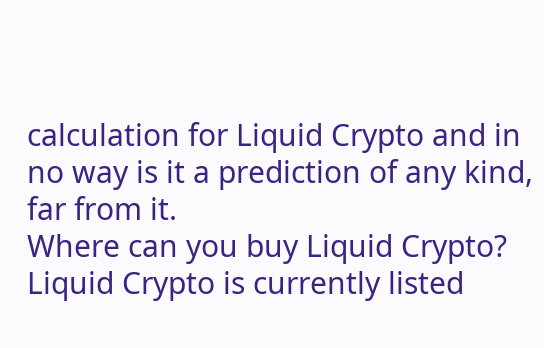calculation for Liquid Crypto and in no way is it a prediction of any kind, far from it.
Where can you buy Liquid Crypto?
Liquid Crypto is currently listed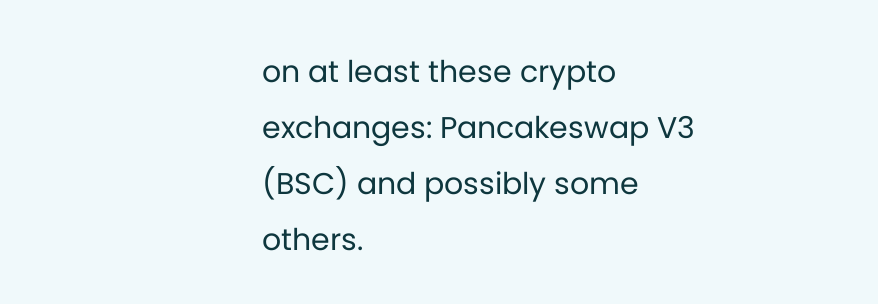on at least these crypto exchanges: Pancakeswap V3 (BSC) and possibly some others.